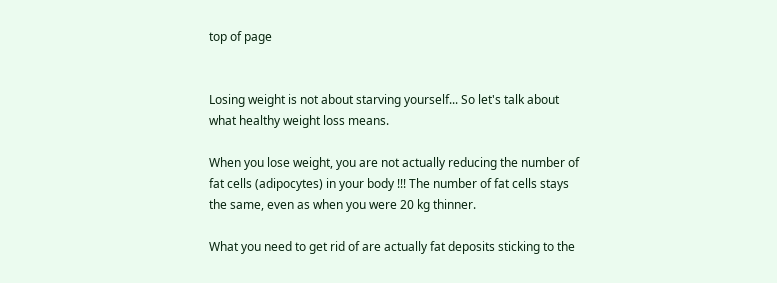top of page


Losing weight is not about starving yourself... So let's talk about what healthy weight loss means.

When you lose weight, you are not actually reducing the number of fat cells (adipocytes) in your body !!! The number of fat cells stays the same, even as when you were 20 kg thinner.

What you need to get rid of are actually fat deposits sticking to the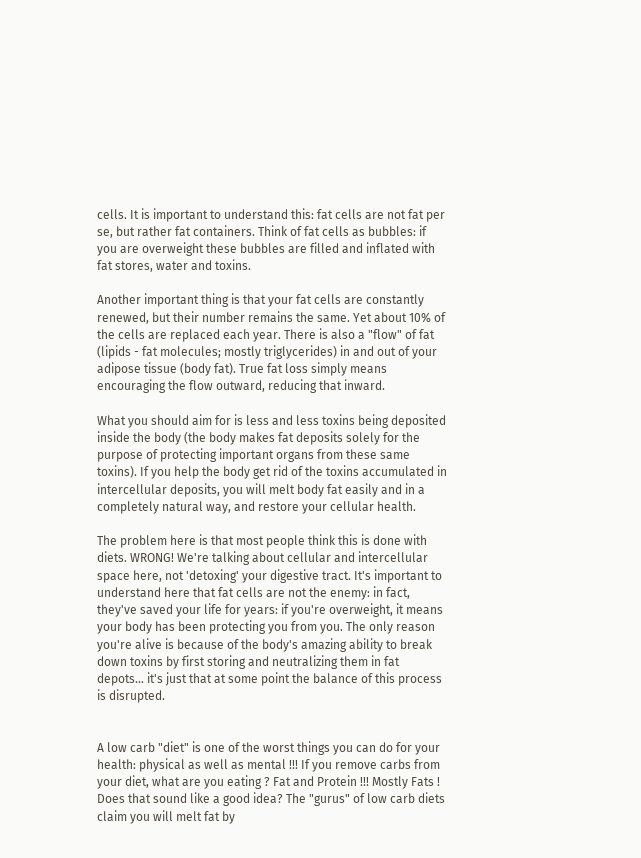cells. It is important to understand this: fat cells are not fat per se, but rather fat containers. Think of fat cells as bubbles: if you are overweight these bubbles are filled and inflated with fat stores, water and toxins.

Another important thing is that your fat cells are constantly renewed, but their number remains the same. Yet about 10% of the cells are replaced each year. There is also a "flow" of fat (lipids - fat molecules; mostly triglycerides) in and out of your adipose tissue (body fat). True fat loss simply means encouraging the flow outward, reducing that inward.

What you should aim for is less and less toxins being deposited inside the body (the body makes fat deposits solely for the purpose of protecting important organs from these same toxins). If you help the body get rid of the toxins accumulated in intercellular deposits, you will melt body fat easily and in a completely natural way, and restore your cellular health.

The problem here is that most people think this is done with diets. WRONG! We're talking about cellular and intercellular space here, not 'detoxing' your digestive tract. It's important to understand here that fat cells are not the enemy: in fact, they've saved your life for years: if you're overweight, it means your body has been protecting you from you. The only reason you're alive is because of the body's amazing ability to break down toxins by first storing and neutralizing them in fat depots... it's just that at some point the balance of this process is disrupted.


A low carb "diet" is one of the worst things you can do for your health: physical as well as mental !!! If you remove carbs from your diet, what are you eating ? Fat and Protein !!! Mostly Fats ! Does that sound like a good idea? The "gurus" of low carb diets claim you will melt fat by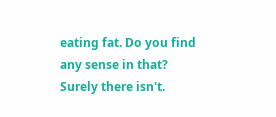eating fat. Do you find any sense in that? Surely there isn't.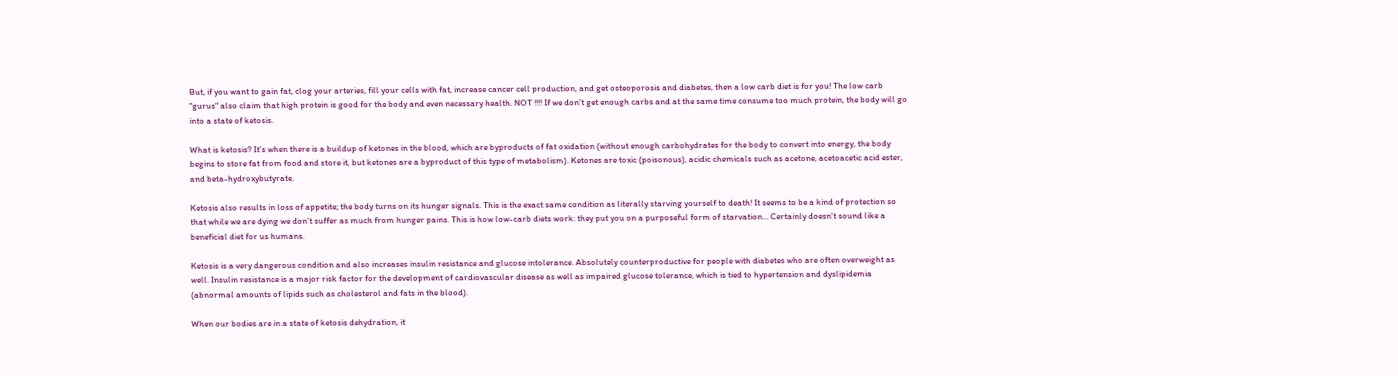But, if you want to gain fat, clog your arteries, fill your cells with fat, increase cancer cell production, and get osteoporosis and diabetes, then a low carb diet is for you! The low carb "gurus" also claim that high protein is good for the body and even necessary health. NOT !!!! If we don't get enough carbs and at the same time consume too much protein, the body will go into a state of ketosis.

What is ketosis? It's when there is a buildup of ketones in the blood, which are byproducts of fat oxidation (without enough carbohydrates for the body to convert into energy, the body begins to store fat from food and store it, but ketones are a byproduct of this type of metabolism). Ketones are toxic (poisonous), acidic chemicals such as acetone, acetoacetic acid ester, and beta-hydroxybutyrate.

Ketosis also results in loss of appetite; the body turns on its hunger signals. This is the exact same condition as literally starving yourself to death! It seems to be a kind of protection so that while we are dying we don't suffer as much from hunger pains. This is how low-carb diets work: they put you on a purposeful form of starvation... Certainly doesn't sound like a beneficial diet for us humans.

Ketosis is a very dangerous condition and also increases insulin resistance and glucose intolerance. Absolutely counterproductive for people with diabetes who are often overweight as well. Insulin resistance is a major risk factor for the development of cardiovascular disease as well as impaired glucose tolerance, which is tied to hypertension and dyslipidemia (abnormal amounts of lipids such as cholesterol and fats in the blood).

When our bodies are in a state of ketosis dehydration, it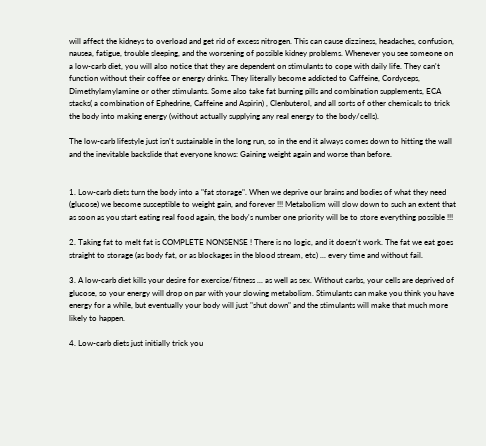will affect the kidneys to overload and get rid of excess nitrogen. This can cause dizziness, headaches, confusion, nausea, fatigue, trouble sleeping, and the worsening of possible kidney problems. Whenever you see someone on a low-carb diet, you will also notice that they are dependent on stimulants to cope with daily life. They can't function without their coffee or energy drinks. They literally become addicted to Caffeine, Cordyceps, Dimethylamylamine or other stimulants. Some also take fat burning pills and combination supplements, ECA stacks( a combination of Ephedrine, Caffeine and Aspirin) , Clenbuterol, and all sorts of other chemicals to trick the body into making energy (without actually supplying any real energy to the body/cells).

The low-carb lifestyle just isn't sustainable in the long run, so in the end it always comes down to hitting the wall and the inevitable backslide that everyone knows: Gaining weight again and worse than before.


1. Low-carb diets turn the body into a "fat storage". When we deprive our brains and bodies of what they need (glucose) we become susceptible to weight gain, and forever !!! Metabolism will slow down to such an extent that as soon as you start eating real food again, the body's number one priority will be to store everything possible !!!

2. Taking fat to melt fat is COMPLETE NONSENSE ! There is no logic, and it doesn't work. The fat we eat goes straight to storage (as body fat, or as blockages in the blood stream, etc) ... every time and without fail.

3. A low-carb diet kills your desire for exercise/fitness ... as well as sex. Without carbs, your cells are deprived of glucose, so your energy will drop on par with your slowing metabolism. Stimulants can make you think you have energy for a while, but eventually your body will just "shut down" and the stimulants will make that much more likely to happen.

4. Low-carb diets just initially trick you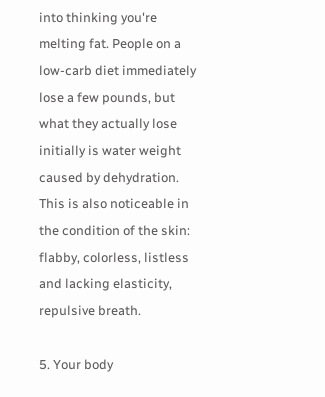into thinking you're melting fat. People on a low-carb diet immediately lose a few pounds, but what they actually lose initially is water weight caused by dehydration. This is also noticeable in the condition of the skin: flabby, colorless, listless and lacking elasticity, repulsive breath.

5. Your body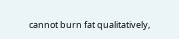cannot burn fat qualitatively,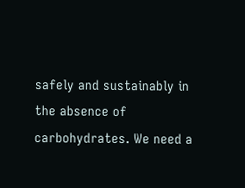safely and sustainably in the absence of carbohydrates. We need a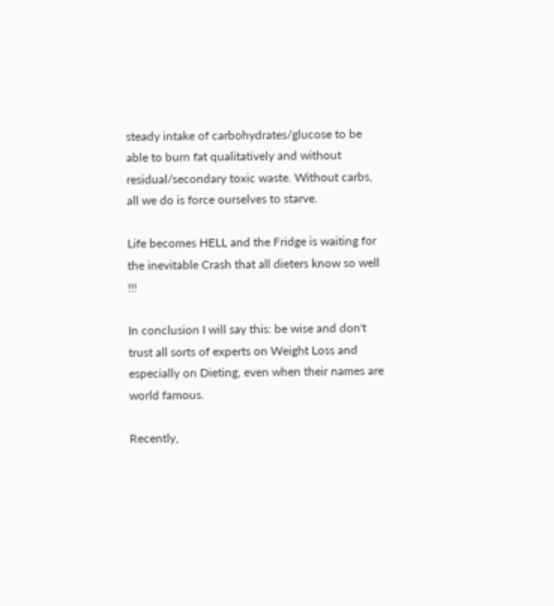steady intake of carbohydrates/glucose to be able to burn fat qualitatively and without residual/secondary toxic waste. Without carbs, all we do is force ourselves to starve.

Life becomes HELL and the Fridge is waiting for the inevitable Crash that all dieters know so well !!!

In conclusion I will say this: be wise and don't trust all sorts of experts on Weight Loss and especially on Dieting, even when their names are world famous.

Recently,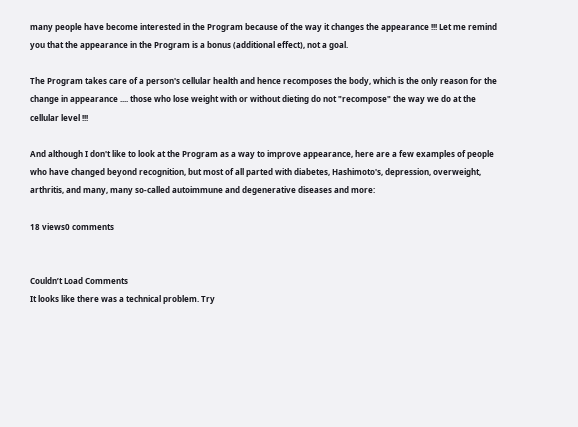many people have become interested in the Program because of the way it changes the appearance !!! Let me remind you that the appearance in the Program is a bonus (additional effect), not a goal.

The Program takes care of a person's cellular health and hence recomposes the body, which is the only reason for the change in appearance .... those who lose weight with or without dieting do not "recompose" the way we do at the cellular level !!!

And although I don't like to look at the Program as a way to improve appearance, here are a few examples of people who have changed beyond recognition, but most of all parted with diabetes, Hashimoto's, depression, overweight, arthritis, and many, many so-called autoimmune and degenerative diseases and more:

18 views0 comments


Couldn’t Load Comments
It looks like there was a technical problem. Try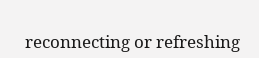reconnecting or refreshing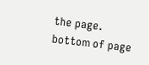the page.
bottom of page